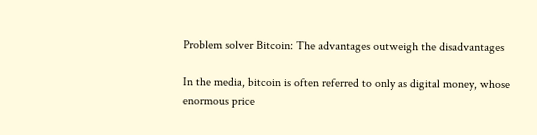Problem solver Bitcoin: The advantages outweigh the disadvantages

In the media, bitcoin is often referred to only as digital money, whose enormous price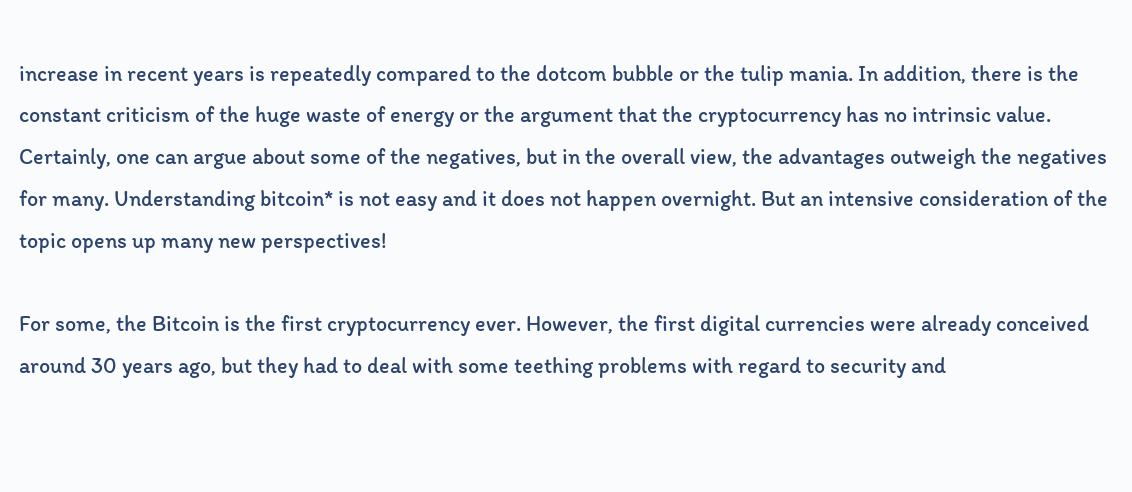increase in recent years is repeatedly compared to the dotcom bubble or the tulip mania. In addition, there is the constant criticism of the huge waste of energy or the argument that the cryptocurrency has no intrinsic value. Certainly, one can argue about some of the negatives, but in the overall view, the advantages outweigh the negatives for many. Understanding bitcoin* is not easy and it does not happen overnight. But an intensive consideration of the topic opens up many new perspectives!

For some, the Bitcoin is the first cryptocurrency ever. However, the first digital currencies were already conceived around 30 years ago, but they had to deal with some teething problems with regard to security and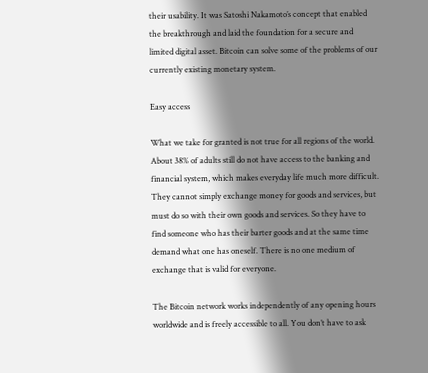their usability. It was Satoshi Nakamoto’s concept that enabled the breakthrough and laid the foundation for a secure and limited digital asset. Bitcoin can solve some of the problems of our currently existing monetary system.

Easy access

What we take for granted is not true for all regions of the world. About 38% of adults still do not have access to the banking and financial system, which makes everyday life much more difficult. They cannot simply exchange money for goods and services, but must do so with their own goods and services. So they have to find someone who has their barter goods and at the same time demand what one has oneself. There is no one medium of exchange that is valid for everyone.

The Bitcoin network works independently of any opening hours worldwide and is freely accessible to all. You don’t have to ask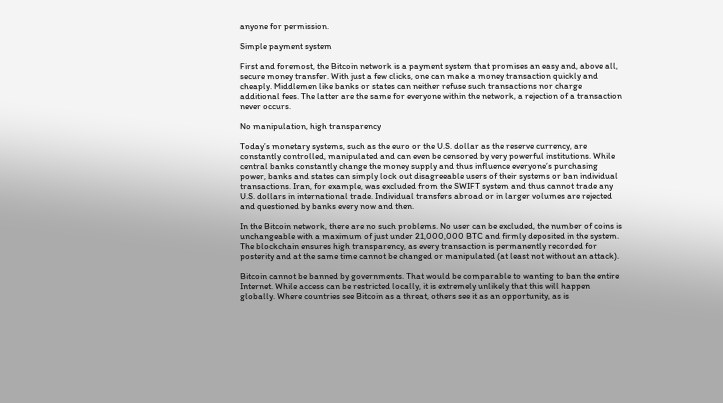anyone for permission.

Simple payment system

First and foremost, the Bitcoin network is a payment system that promises an easy and, above all, secure money transfer. With just a few clicks, one can make a money transaction quickly and cheaply. Middlemen like banks or states can neither refuse such transactions nor charge additional fees. The latter are the same for everyone within the network, a rejection of a transaction never occurs.

No manipulation, high transparency

Today’s monetary systems, such as the euro or the U.S. dollar as the reserve currency, are constantly controlled, manipulated and can even be censored by very powerful institutions. While central banks constantly change the money supply and thus influence everyone’s purchasing power, banks and states can simply lock out disagreeable users of their systems or ban individual transactions. Iran, for example, was excluded from the SWIFT system and thus cannot trade any U.S. dollars in international trade. Individual transfers abroad or in larger volumes are rejected and questioned by banks every now and then.

In the Bitcoin network, there are no such problems. No user can be excluded, the number of coins is unchangeable with a maximum of just under 21,000,000 BTC and firmly deposited in the system. The blockchain ensures high transparency, as every transaction is permanently recorded for posterity and at the same time cannot be changed or manipulated (at least not without an attack).

Bitcoin cannot be banned by governments. That would be comparable to wanting to ban the entire Internet. While access can be restricted locally, it is extremely unlikely that this will happen globally. Where countries see Bitcoin as a threat, others see it as an opportunity, as is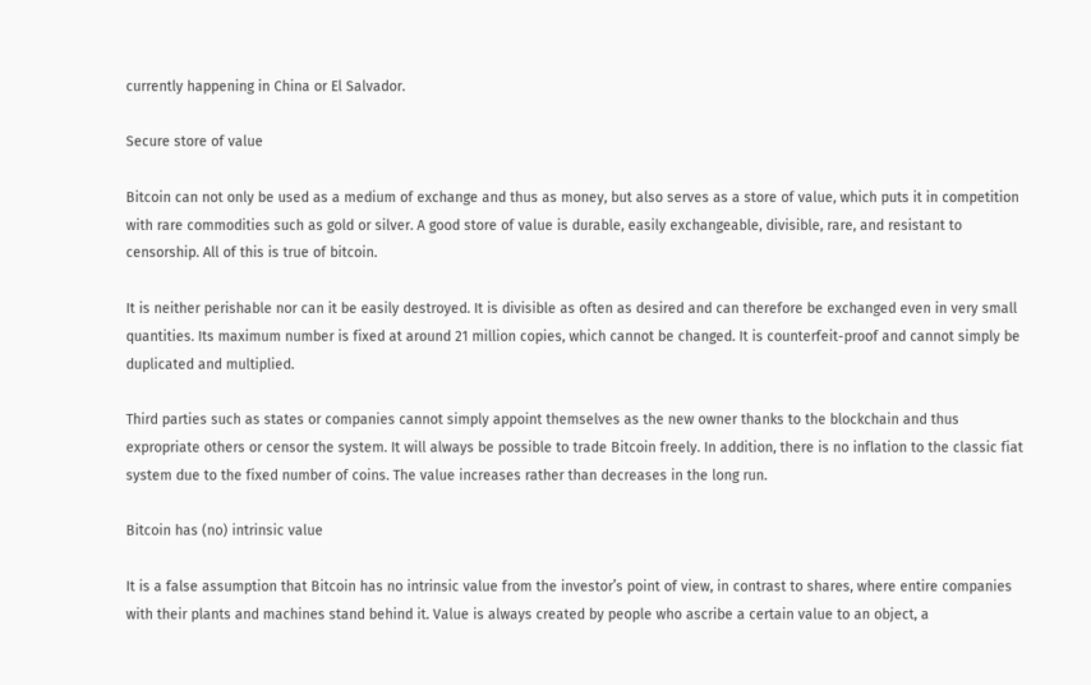currently happening in China or El Salvador.

Secure store of value

Bitcoin can not only be used as a medium of exchange and thus as money, but also serves as a store of value, which puts it in competition with rare commodities such as gold or silver. A good store of value is durable, easily exchangeable, divisible, rare, and resistant to censorship. All of this is true of bitcoin.

It is neither perishable nor can it be easily destroyed. It is divisible as often as desired and can therefore be exchanged even in very small quantities. Its maximum number is fixed at around 21 million copies, which cannot be changed. It is counterfeit-proof and cannot simply be duplicated and multiplied.

Third parties such as states or companies cannot simply appoint themselves as the new owner thanks to the blockchain and thus expropriate others or censor the system. It will always be possible to trade Bitcoin freely. In addition, there is no inflation to the classic fiat system due to the fixed number of coins. The value increases rather than decreases in the long run.

Bitcoin has (no) intrinsic value

It is a false assumption that Bitcoin has no intrinsic value from the investor’s point of view, in contrast to shares, where entire companies with their plants and machines stand behind it. Value is always created by people who ascribe a certain value to an object, a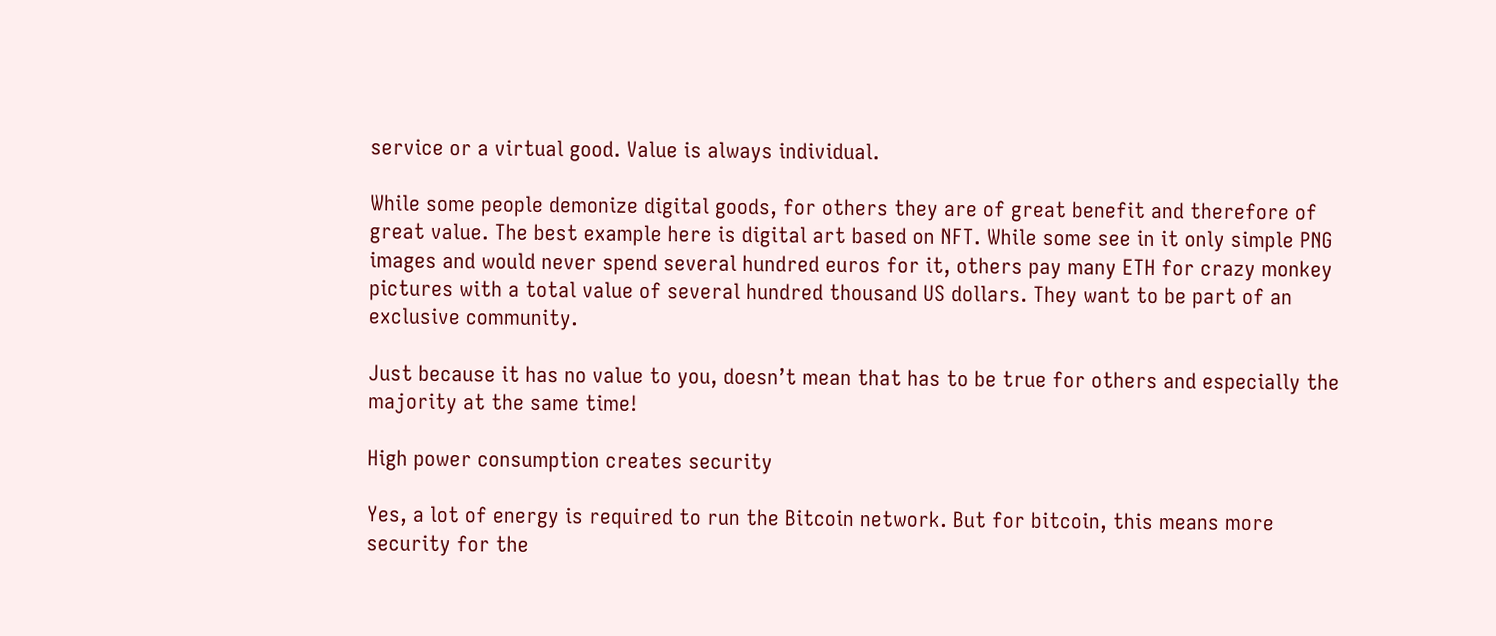service or a virtual good. Value is always individual.

While some people demonize digital goods, for others they are of great benefit and therefore of great value. The best example here is digital art based on NFT. While some see in it only simple PNG images and would never spend several hundred euros for it, others pay many ETH for crazy monkey pictures with a total value of several hundred thousand US dollars. They want to be part of an exclusive community.

Just because it has no value to you, doesn’t mean that has to be true for others and especially the majority at the same time!

High power consumption creates security

Yes, a lot of energy is required to run the Bitcoin network. But for bitcoin, this means more security for the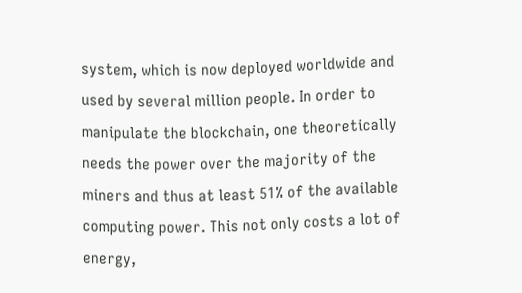system, which is now deployed worldwide and used by several million people. In order to manipulate the blockchain, one theoretically needs the power over the majority of the miners and thus at least 51% of the available computing power. This not only costs a lot of energy,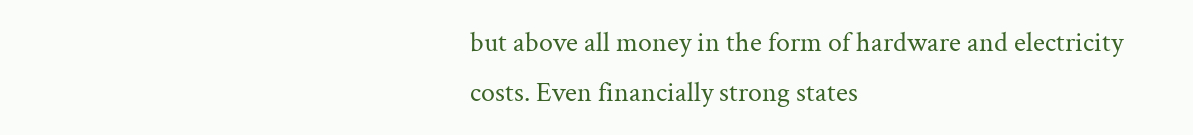but above all money in the form of hardware and electricity costs. Even financially strong states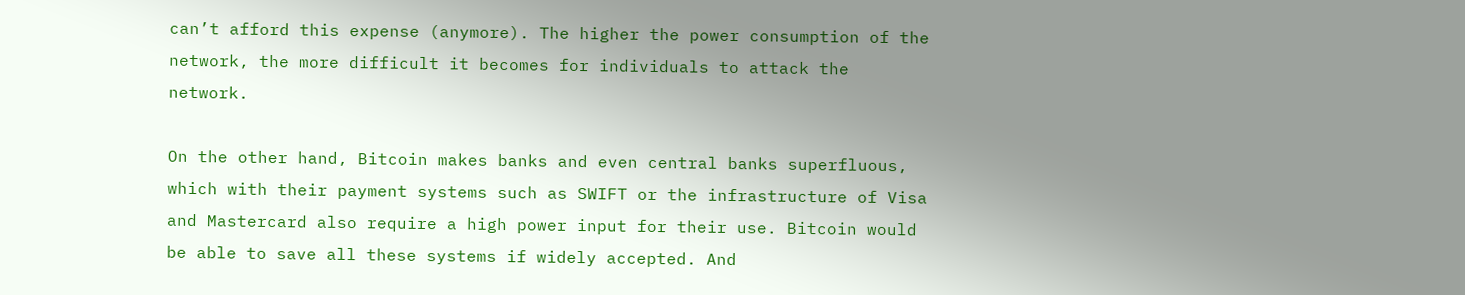can’t afford this expense (anymore). The higher the power consumption of the network, the more difficult it becomes for individuals to attack the network.

On the other hand, Bitcoin makes banks and even central banks superfluous, which with their payment systems such as SWIFT or the infrastructure of Visa and Mastercard also require a high power input for their use. Bitcoin would be able to save all these systems if widely accepted. And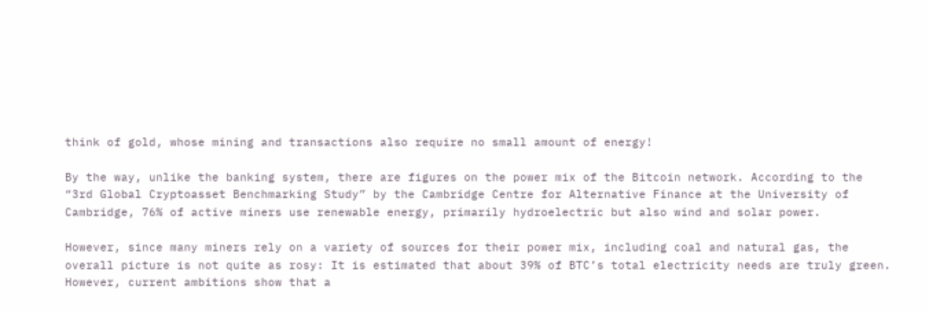think of gold, whose mining and transactions also require no small amount of energy!

By the way, unlike the banking system, there are figures on the power mix of the Bitcoin network. According to the “3rd Global Cryptoasset Benchmarking Study” by the Cambridge Centre for Alternative Finance at the University of Cambridge, 76% of active miners use renewable energy, primarily hydroelectric but also wind and solar power.

However, since many miners rely on a variety of sources for their power mix, including coal and natural gas, the overall picture is not quite as rosy: It is estimated that about 39% of BTC’s total electricity needs are truly green. However, current ambitions show that a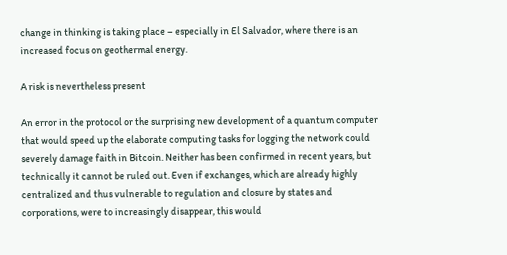change in thinking is taking place – especially in El Salvador, where there is an increased focus on geothermal energy.

A risk is nevertheless present

An error in the protocol or the surprising new development of a quantum computer that would speed up the elaborate computing tasks for logging the network could severely damage faith in Bitcoin. Neither has been confirmed in recent years, but technically it cannot be ruled out. Even if exchanges, which are already highly centralized and thus vulnerable to regulation and closure by states and corporations, were to increasingly disappear, this would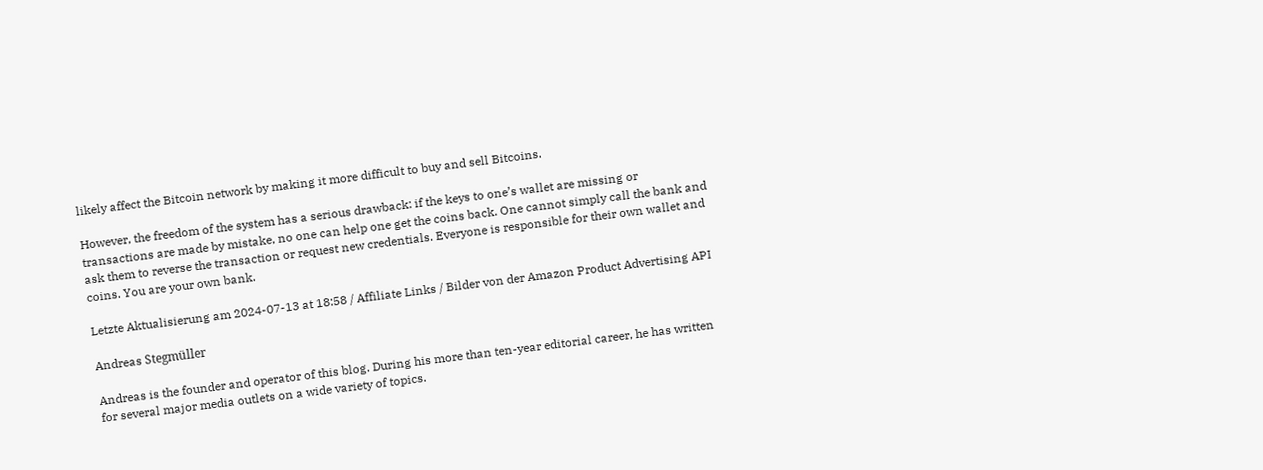likely affect the Bitcoin network by making it more difficult to buy and sell Bitcoins.

However, the freedom of the system has a serious drawback: if the keys to one’s wallet are missing or transactions are made by mistake, no one can help one get the coins back. One cannot simply call the bank and ask them to reverse the transaction or request new credentials. Everyone is responsible for their own wallet and coins. You are your own bank.

Letzte Aktualisierung am 2024-07-13 at 18:58 / Affiliate Links / Bilder von der Amazon Product Advertising API

Andreas Stegmüller

Andreas is the founder and operator of this blog. During his more than ten-year editorial career, he has written for several major media outlets on a wide variety of topics.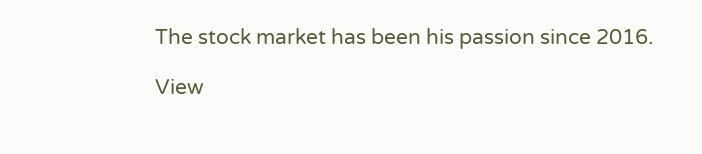The stock market has been his passion since 2016.

View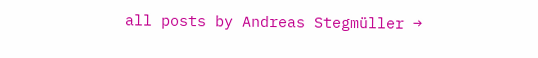all posts by Andreas Stegmüller →